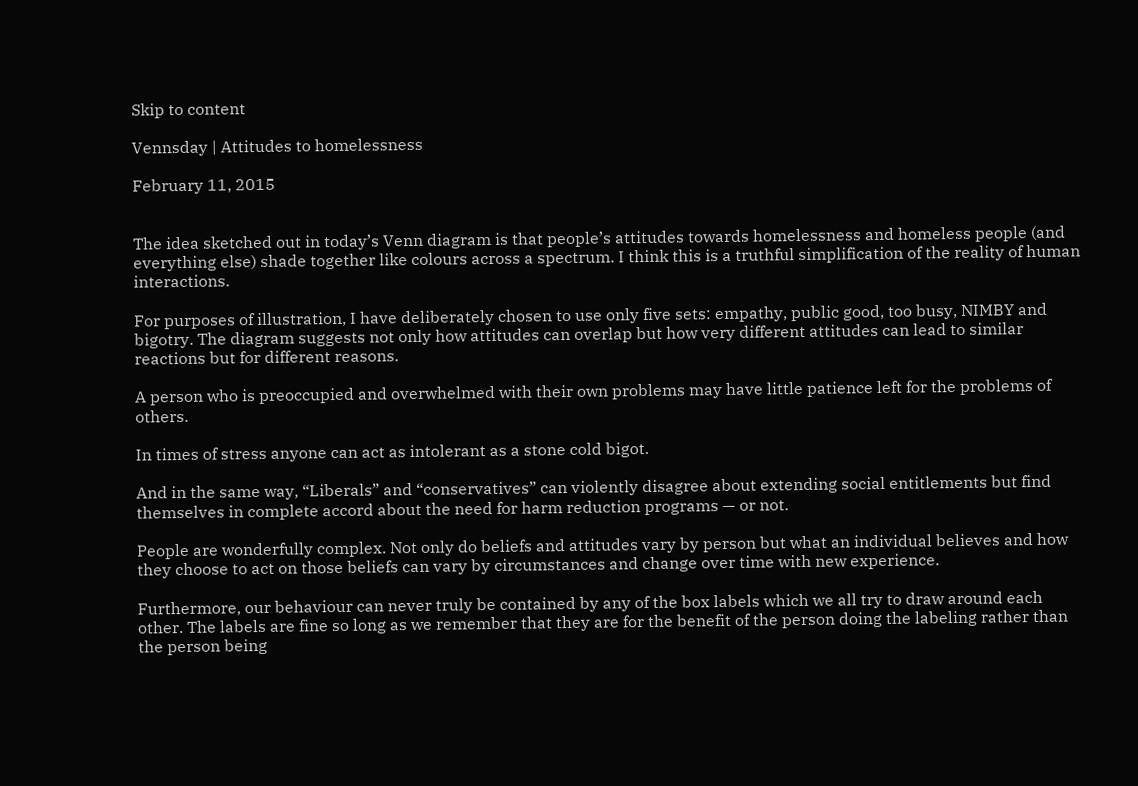Skip to content

Vennsday | Attitudes to homelessness

February 11, 2015


The idea sketched out in today’s Venn diagram is that people’s attitudes towards homelessness and homeless people (and everything else) shade together like colours across a spectrum. I think this is a truthful simplification of the reality of human interactions.

For purposes of illustration, I have deliberately chosen to use only five sets: empathy, public good, too busy, NIMBY and bigotry. The diagram suggests not only how attitudes can overlap but how very different attitudes can lead to similar reactions but for different reasons.

A person who is preoccupied and overwhelmed with their own problems may have little patience left for the problems of others.

In times of stress anyone can act as intolerant as a stone cold bigot.

And in the same way, “Liberals” and “conservatives” can violently disagree about extending social entitlements but find themselves in complete accord about the need for harm reduction programs — or not.

People are wonderfully complex. Not only do beliefs and attitudes vary by person but what an individual believes and how they choose to act on those beliefs can vary by circumstances and change over time with new experience.

Furthermore, our behaviour can never truly be contained by any of the box labels which we all try to draw around each other. The labels are fine so long as we remember that they are for the benefit of the person doing the labeling rather than the person being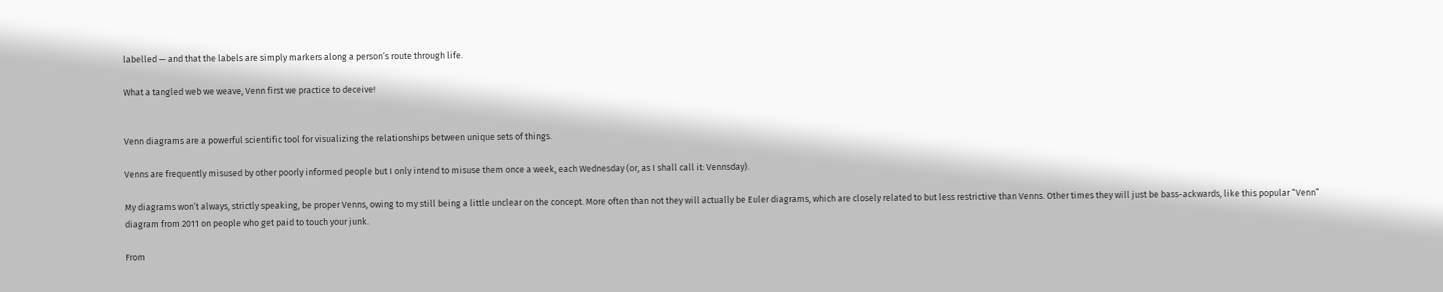labelled — and that the labels are simply markers along a person’s route through life.

What a tangled web we weave, Venn first we practice to deceive!


Venn diagrams are a powerful scientific tool for visualizing the relationships between unique sets of things.

Venns are frequently misused by other poorly informed people but I only intend to misuse them once a week, each Wednesday (or, as I shall call it: Vennsday).

My diagrams won’t always, strictly speaking, be proper Venns, owing to my still being a little unclear on the concept. More often than not they will actually be Euler diagrams, which are closely related to but less restrictive than Venns. Other times they will just be bass-ackwards, like this popular “Venn” diagram from 2011 on people who get paid to touch your junk.

From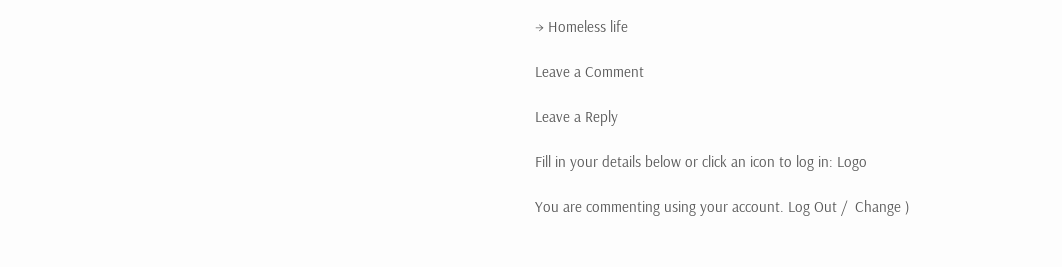→ Homeless life

Leave a Comment

Leave a Reply

Fill in your details below or click an icon to log in: Logo

You are commenting using your account. Log Out /  Change )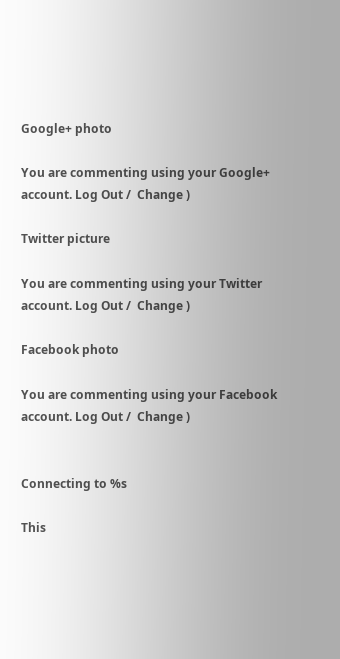Google+ photo

You are commenting using your Google+ account. Log Out /  Change )

Twitter picture

You are commenting using your Twitter account. Log Out /  Change )

Facebook photo

You are commenting using your Facebook account. Log Out /  Change )


Connecting to %s

This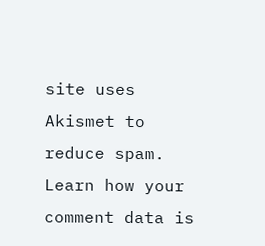site uses Akismet to reduce spam. Learn how your comment data is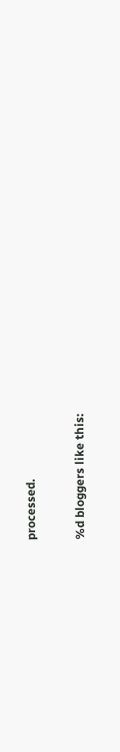processed.

%d bloggers like this: